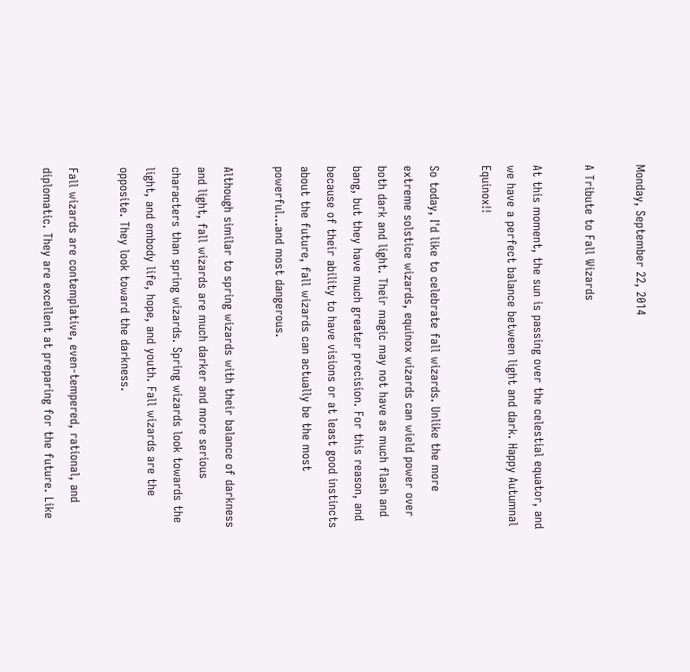Monday, September 22, 2014

A Tribute to Fall Wizards

At this moment, the sun is passing over the celestial equator, and we have a perfect balance between light and dark. Happy Autumnal Equinox!!

So today, I'd like to celebrate fall wizards. Unlike the more extreme solstice wizards, equinox wizards can wield power over both dark and light. Their magic may not have as much flash and bang, but they have much greater precision. For this reason, and because of their ability to have visions or at least good instincts about the future, fall wizards can actually be the most powerful...and most dangerous.

Although similar to spring wizards with their balance of darkness and light, fall wizards are much darker and more serious characters than spring wizards. Spring wizards look towards the light, and embody life, hope, and youth. Fall wizards are the opposite. They look toward the darkness.

Fall wizards are contemplative, even-tempered, rational, and diplomatic. They are excellent at preparing for the future. Like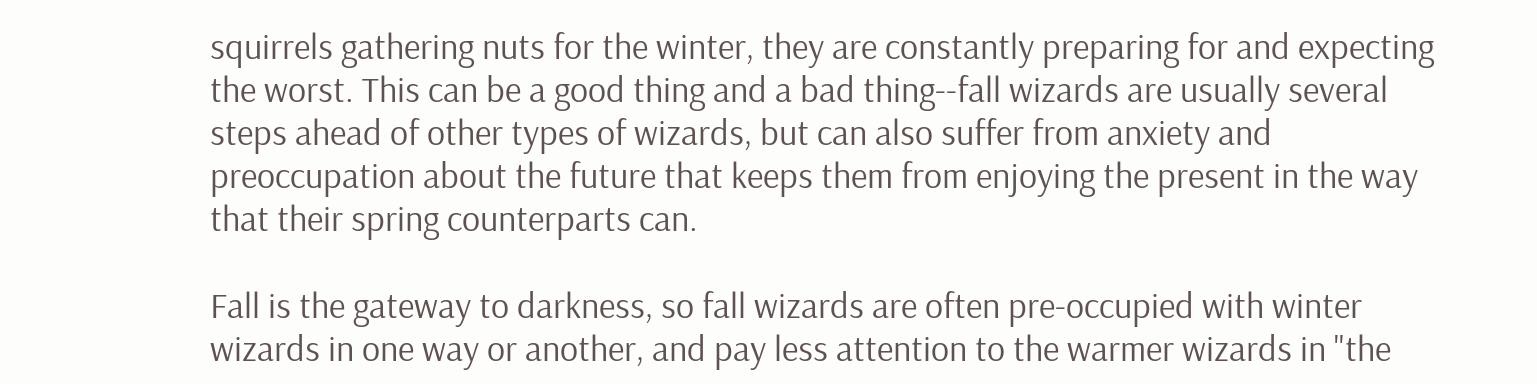squirrels gathering nuts for the winter, they are constantly preparing for and expecting the worst. This can be a good thing and a bad thing--fall wizards are usually several steps ahead of other types of wizards, but can also suffer from anxiety and preoccupation about the future that keeps them from enjoying the present in the way that their spring counterparts can.

Fall is the gateway to darkness, so fall wizards are often pre-occupied with winter wizards in one way or another, and pay less attention to the warmer wizards in "the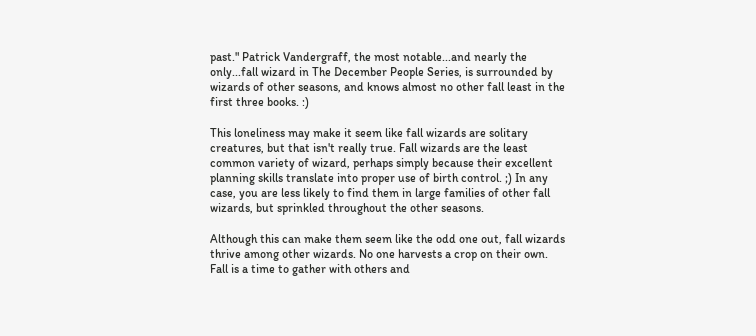past." Patrick Vandergraff, the most notable...and nearly the only...fall wizard in The December People Series, is surrounded by wizards of other seasons, and knows almost no other fall least in the first three books. :)

This loneliness may make it seem like fall wizards are solitary creatures, but that isn't really true. Fall wizards are the least common variety of wizard, perhaps simply because their excellent planning skills translate into proper use of birth control. ;) In any case, you are less likely to find them in large families of other fall wizards, but sprinkled throughout the other seasons.

Although this can make them seem like the odd one out, fall wizards thrive among other wizards. No one harvests a crop on their own. Fall is a time to gather with others and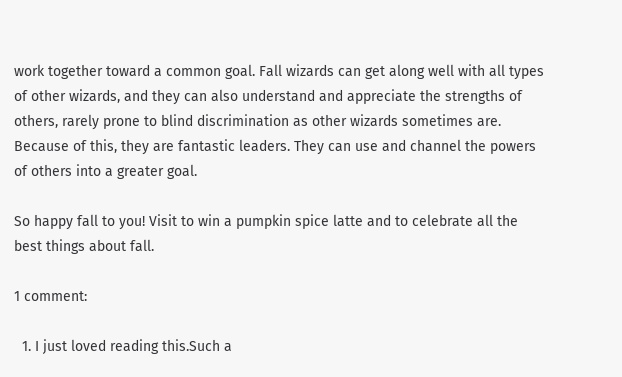work together toward a common goal. Fall wizards can get along well with all types of other wizards, and they can also understand and appreciate the strengths of others, rarely prone to blind discrimination as other wizards sometimes are. Because of this, they are fantastic leaders. They can use and channel the powers of others into a greater goal.

So happy fall to you! Visit to win a pumpkin spice latte and to celebrate all the best things about fall.

1 comment:

  1. I just loved reading this.Such a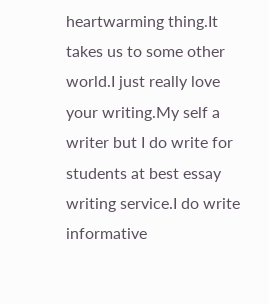heartwarming thing.It takes us to some other world.I just really love your writing.My self a writer but I do write for students at best essay writing service.I do write informative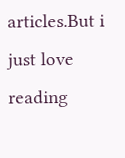articles.But i just love reading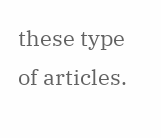these type of articles.